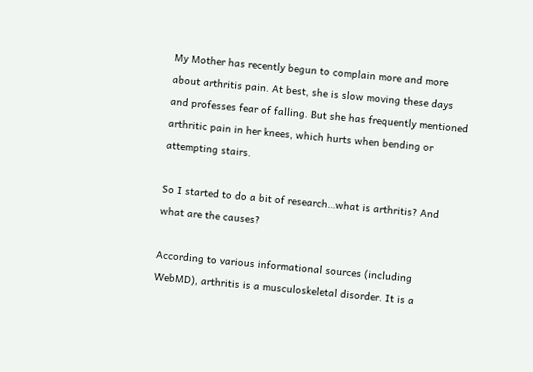My Mother has recently begun to complain more and more about arthritis pain. At best, she is slow moving these days and professes fear of falling. But she has frequently mentioned arthritic pain in her knees, which hurts when bending or attempting stairs.

So I started to do a bit of research…what is arthritis? And what are the causes?

According to various informational sources (including WebMD), arthritis is a musculoskeletal disorder. It is a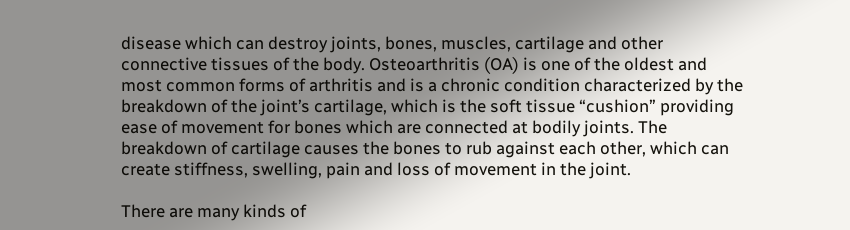disease which can destroy joints, bones, muscles, cartilage and other connective tissues of the body. Osteoarthritis (OA) is one of the oldest and most common forms of arthritis and is a chronic condition characterized by the breakdown of the joint’s cartilage, which is the soft tissue “cushion” providing ease of movement for bones which are connected at bodily joints. The breakdown of cartilage causes the bones to rub against each other, which can create stiffness, swelling, pain and loss of movement in the joint.

There are many kinds of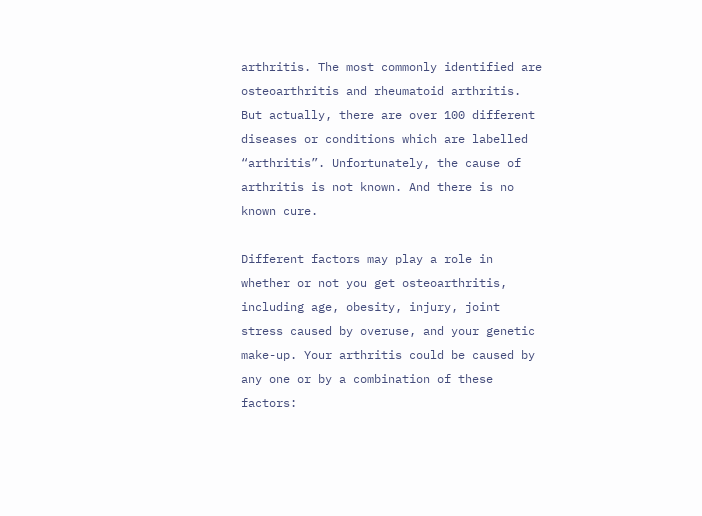arthritis. The most commonly identified are osteoarthritis and rheumatoid arthritis. But actually, there are over 100 different diseases or conditions which are labelled “arthritis”. Unfortunately, the cause of arthritis is not known. And there is no known cure.

Different factors may play a role in whether or not you get osteoarthritis, including age, obesity, injury, joint stress caused by overuse, and your genetic make-up. Your arthritis could be caused by any one or by a combination of these factors: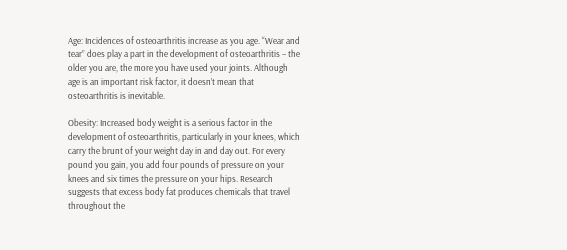Age: Incidences of osteoarthritis increase as you age. “Wear and tear” does play a part in the development of osteoarthritis – the older you are, the more you have used your joints. Although age is an important risk factor, it doesn’t mean that osteoarthritis is inevitable.

Obesity: Increased body weight is a serious factor in the development of osteoarthritis, particularly in your knees, which carry the brunt of your weight day in and day out. For every pound you gain, you add four pounds of pressure on your knees and six times the pressure on your hips. Research suggests that excess body fat produces chemicals that travel throughout the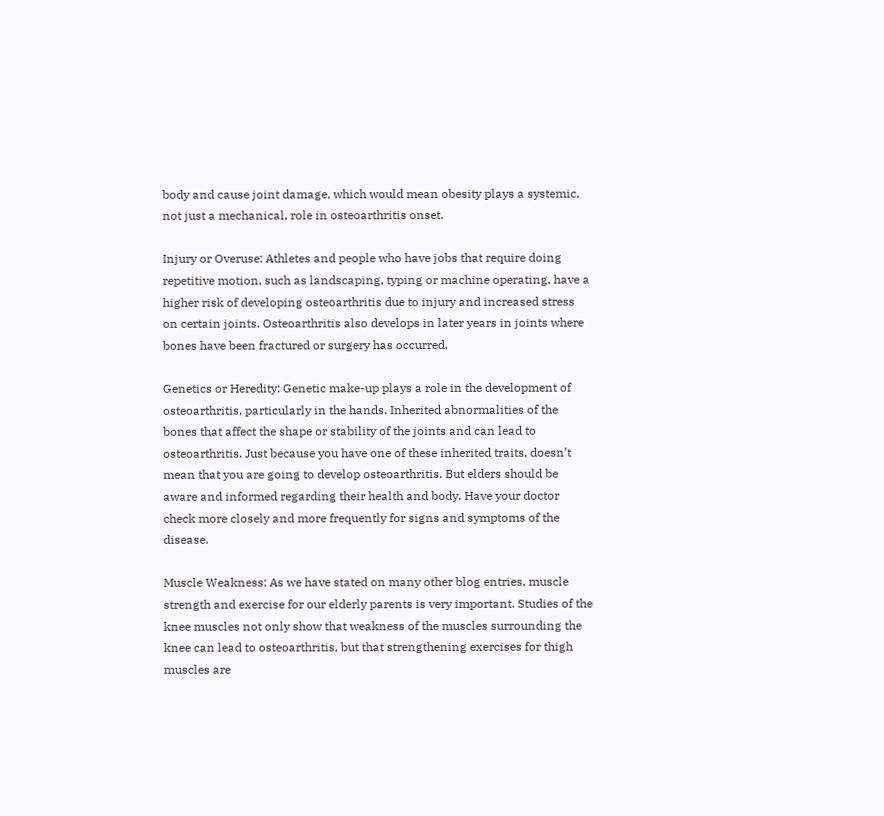body and cause joint damage, which would mean obesity plays a systemic, not just a mechanical, role in osteoarthritis onset.

Injury or Overuse: Athletes and people who have jobs that require doing repetitive motion, such as landscaping, typing or machine operating, have a higher risk of developing osteoarthritis due to injury and increased stress on certain joints. Osteoarthritis also develops in later years in joints where bones have been fractured or surgery has occurred.

Genetics or Heredity: Genetic make-up plays a role in the development of osteoarthritis, particularly in the hands. Inherited abnormalities of the bones that affect the shape or stability of the joints and can lead to osteoarthritis. Just because you have one of these inherited traits, doesn’t mean that you are going to develop osteoarthritis. But elders should be aware and informed regarding their health and body. Have your doctor check more closely and more frequently for signs and symptoms of the disease.

Muscle Weakness: As we have stated on many other blog entries, muscle strength and exercise for our elderly parents is very important. Studies of the knee muscles not only show that weakness of the muscles surrounding the knee can lead to osteoarthritis, but that strengthening exercises for thigh muscles are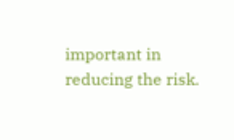important in reducing the risk.